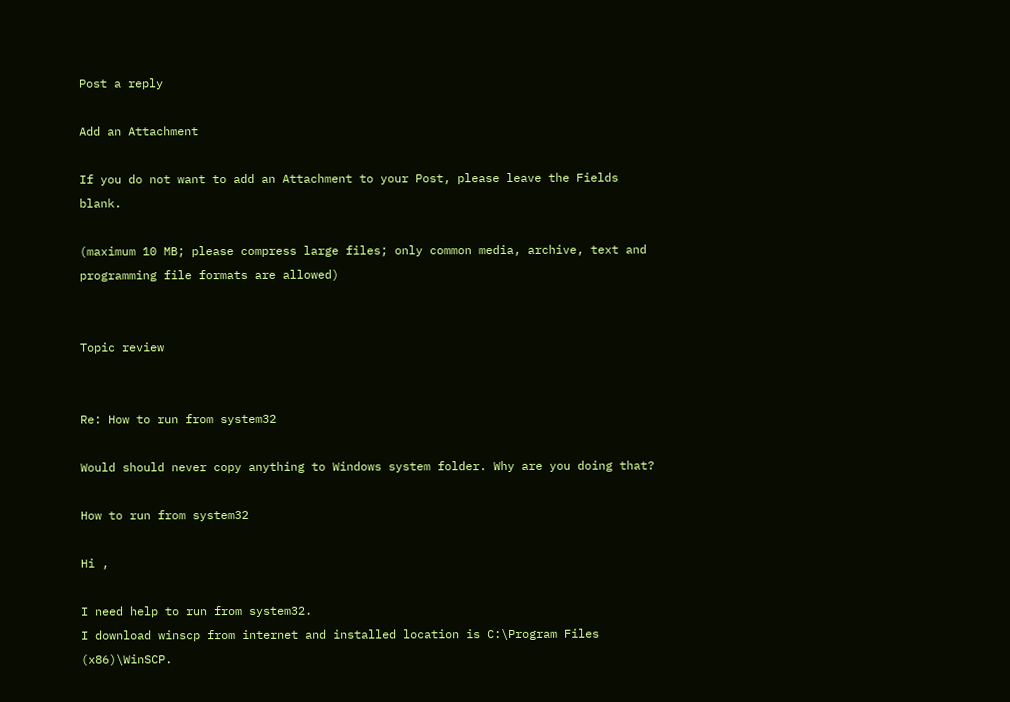Post a reply

Add an Attachment

If you do not want to add an Attachment to your Post, please leave the Fields blank.

(maximum 10 MB; please compress large files; only common media, archive, text and programming file formats are allowed)


Topic review


Re: How to run from system32

Would should never copy anything to Windows system folder. Why are you doing that?

How to run from system32

Hi ,

I need help to run from system32.
I download winscp from internet and installed location is C:\Program Files (x86)\WinSCP.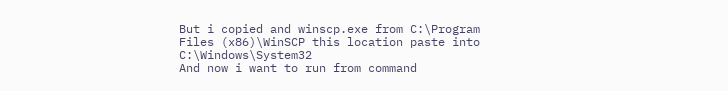But i copied and winscp.exe from C:\Program Files (x86)\WinSCP this location paste into C:\Windows\System32
And now i want to run from command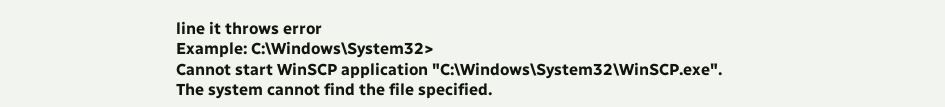line it throws error
Example: C:\Windows\System32>
Cannot start WinSCP application "C:\Windows\System32\WinSCP.exe".
The system cannot find the file specified.